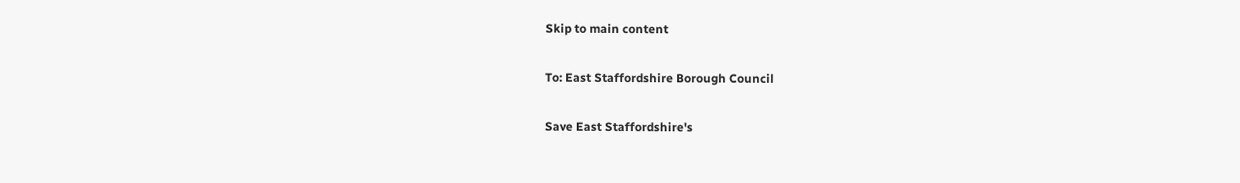Skip to main content

To: East Staffordshire Borough Council

Save East Staffordshire's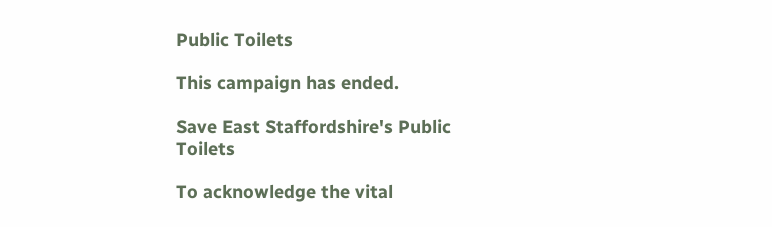Public Toilets

This campaign has ended.

Save East Staffordshire's Public Toilets

To acknowledge the vital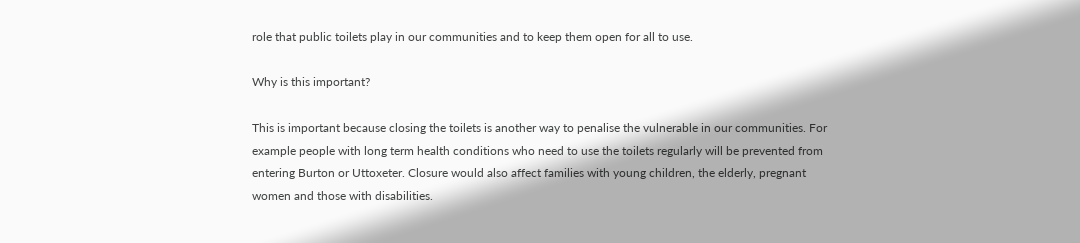role that public toilets play in our communities and to keep them open for all to use.

Why is this important?

This is important because closing the toilets is another way to penalise the vulnerable in our communities. For example people with long term health conditions who need to use the toilets regularly will be prevented from entering Burton or Uttoxeter. Closure would also affect families with young children, the elderly, pregnant women and those with disabilities.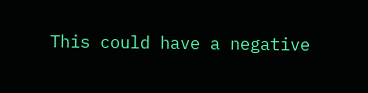This could have a negative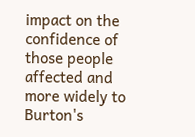impact on the confidence of those people affected and more widely to Burton's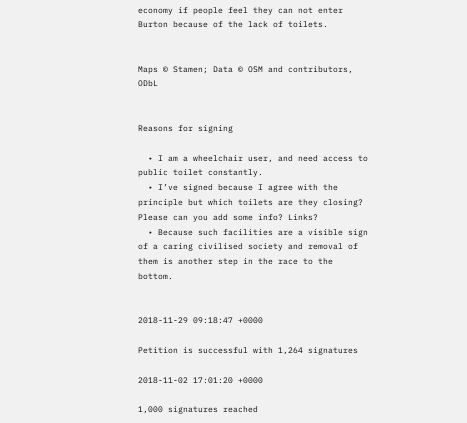economy if people feel they can not enter Burton because of the lack of toilets.


Maps © Stamen; Data © OSM and contributors, ODbL


Reasons for signing

  • I am a wheelchair user, and need access to public toilet constantly.
  • I’ve signed because I agree with the principle but which toilets are they closing? Please can you add some info? Links?
  • Because such facilities are a visible sign of a caring civilised society and removal of them is another step in the race to the bottom.


2018-11-29 09:18:47 +0000

Petition is successful with 1,264 signatures

2018-11-02 17:01:20 +0000

1,000 signatures reached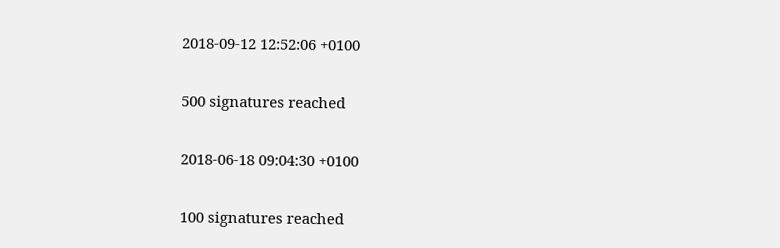2018-09-12 12:52:06 +0100

500 signatures reached

2018-06-18 09:04:30 +0100

100 signatures reached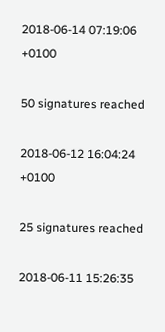2018-06-14 07:19:06 +0100

50 signatures reached

2018-06-12 16:04:24 +0100

25 signatures reached

2018-06-11 15:26:35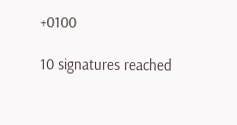+0100

10 signatures reached